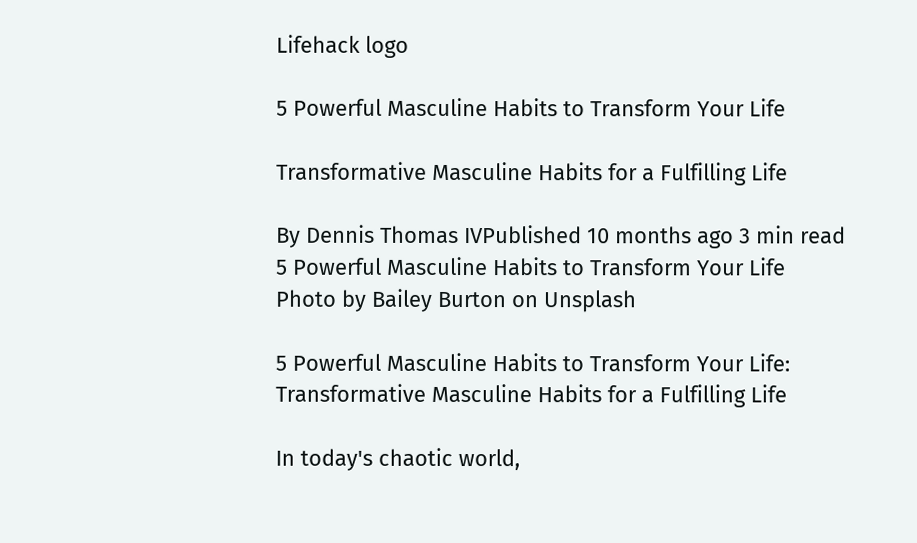Lifehack logo

5 Powerful Masculine Habits to Transform Your Life

Transformative Masculine Habits for a Fulfilling Life

By Dennis Thomas IVPublished 10 months ago 3 min read
5 Powerful Masculine Habits to Transform Your Life
Photo by Bailey Burton on Unsplash

5 Powerful Masculine Habits to Transform Your Life: Transformative Masculine Habits for a Fulfilling Life

In today's chaotic world,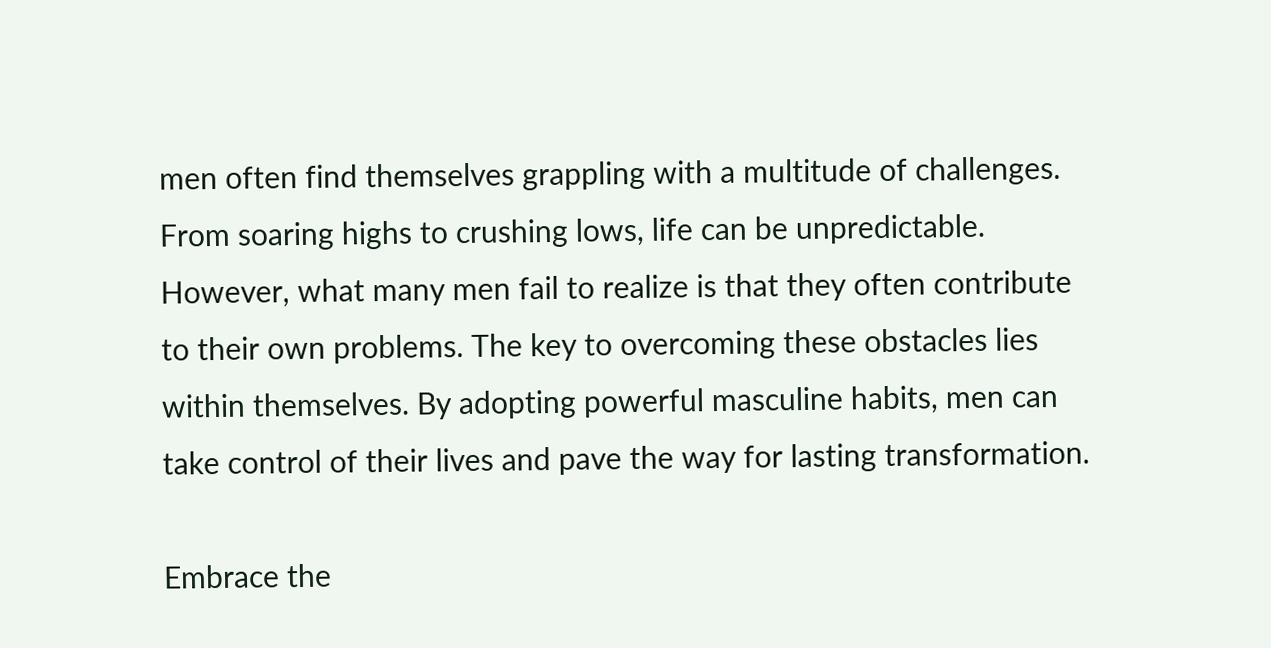men often find themselves grappling with a multitude of challenges. From soaring highs to crushing lows, life can be unpredictable. However, what many men fail to realize is that they often contribute to their own problems. The key to overcoming these obstacles lies within themselves. By adopting powerful masculine habits, men can take control of their lives and pave the way for lasting transformation.

Embrace the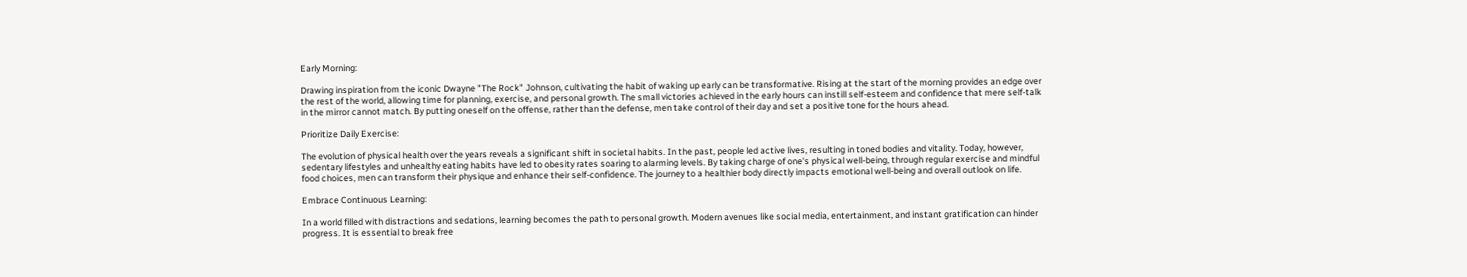Early Morning:

Drawing inspiration from the iconic Dwayne "The Rock" Johnson, cultivating the habit of waking up early can be transformative. Rising at the start of the morning provides an edge over the rest of the world, allowing time for planning, exercise, and personal growth. The small victories achieved in the early hours can instill self-esteem and confidence that mere self-talk in the mirror cannot match. By putting oneself on the offense, rather than the defense, men take control of their day and set a positive tone for the hours ahead.

Prioritize Daily Exercise:

The evolution of physical health over the years reveals a significant shift in societal habits. In the past, people led active lives, resulting in toned bodies and vitality. Today, however, sedentary lifestyles and unhealthy eating habits have led to obesity rates soaring to alarming levels. By taking charge of one's physical well-being, through regular exercise and mindful food choices, men can transform their physique and enhance their self-confidence. The journey to a healthier body directly impacts emotional well-being and overall outlook on life.

Embrace Continuous Learning:

In a world filled with distractions and sedations, learning becomes the path to personal growth. Modern avenues like social media, entertainment, and instant gratification can hinder progress. It is essential to break free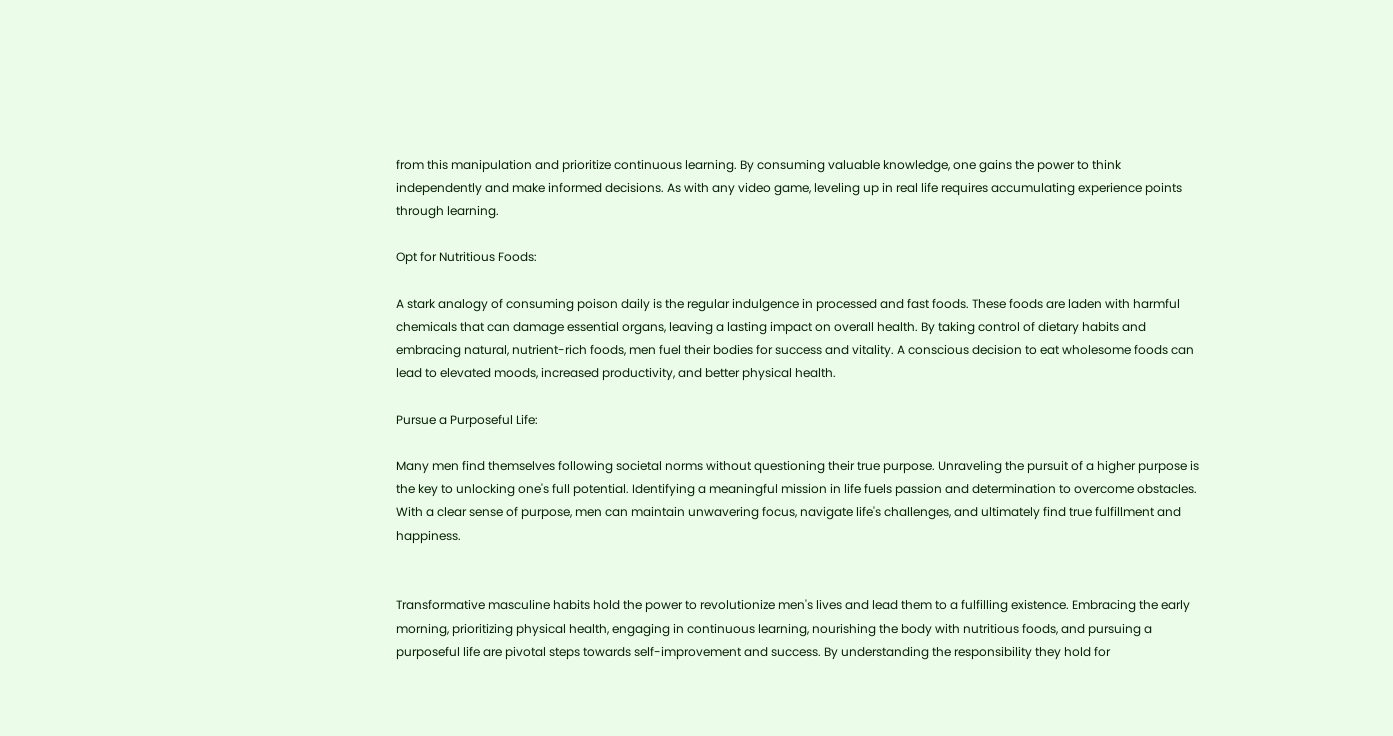from this manipulation and prioritize continuous learning. By consuming valuable knowledge, one gains the power to think independently and make informed decisions. As with any video game, leveling up in real life requires accumulating experience points through learning.

Opt for Nutritious Foods:

A stark analogy of consuming poison daily is the regular indulgence in processed and fast foods. These foods are laden with harmful chemicals that can damage essential organs, leaving a lasting impact on overall health. By taking control of dietary habits and embracing natural, nutrient-rich foods, men fuel their bodies for success and vitality. A conscious decision to eat wholesome foods can lead to elevated moods, increased productivity, and better physical health.

Pursue a Purposeful Life:

Many men find themselves following societal norms without questioning their true purpose. Unraveling the pursuit of a higher purpose is the key to unlocking one's full potential. Identifying a meaningful mission in life fuels passion and determination to overcome obstacles. With a clear sense of purpose, men can maintain unwavering focus, navigate life's challenges, and ultimately find true fulfillment and happiness.


Transformative masculine habits hold the power to revolutionize men's lives and lead them to a fulfilling existence. Embracing the early morning, prioritizing physical health, engaging in continuous learning, nourishing the body with nutritious foods, and pursuing a purposeful life are pivotal steps towards self-improvement and success. By understanding the responsibility they hold for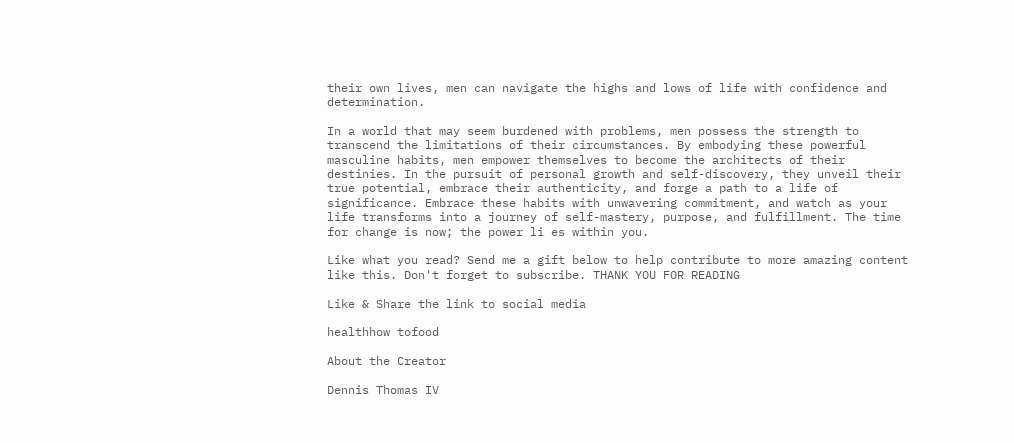their own lives, men can navigate the highs and lows of life with confidence and determination.

In a world that may seem burdened with problems, men possess the strength to transcend the limitations of their circumstances. By embodying these powerful masculine habits, men empower themselves to become the architects of their destinies. In the pursuit of personal growth and self-discovery, they unveil their true potential, embrace their authenticity, and forge a path to a life of significance. Embrace these habits with unwavering commitment, and watch as your life transforms into a journey of self-mastery, purpose, and fulfillment. The time for change is now; the power li es within you.

Like what you read? Send me a gift below to help contribute to more amazing content like this. Don't forget to subscribe. THANK YOU FOR READING

Like & Share the link to social media

healthhow tofood

About the Creator

Dennis Thomas IV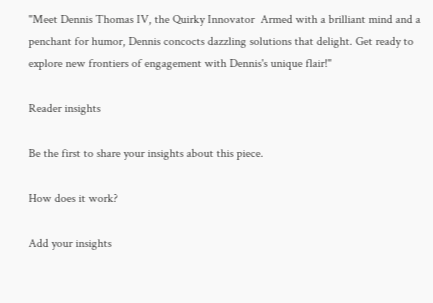"Meet Dennis Thomas IV, the Quirky Innovator  Armed with a brilliant mind and a penchant for humor, Dennis concocts dazzling solutions that delight. Get ready to explore new frontiers of engagement with Dennis's unique flair!"

Reader insights

Be the first to share your insights about this piece.

How does it work?

Add your insights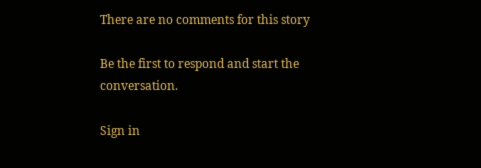There are no comments for this story

Be the first to respond and start the conversation.

Sign in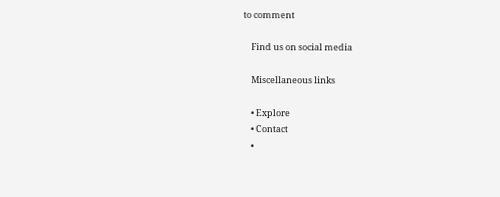to comment

    Find us on social media

    Miscellaneous links

    • Explore
    • Contact
    •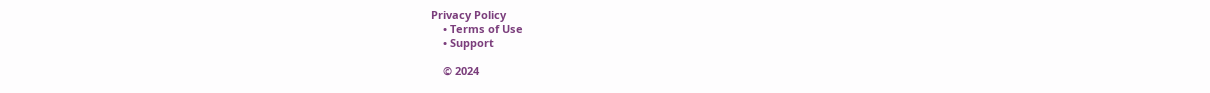Privacy Policy
    • Terms of Use
    • Support

    © 2024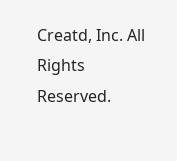Creatd, Inc. All Rights Reserved.